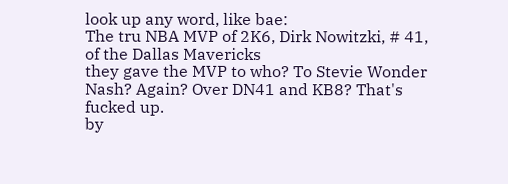look up any word, like bae:
The tru NBA MVP of 2K6, Dirk Nowitzki, # 41, of the Dallas Mavericks
they gave the MVP to who? To Stevie Wonder Nash? Again? Over DN41 and KB8? That's fucked up.
by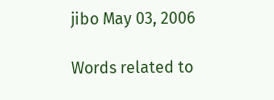jibo May 03, 2006

Words related to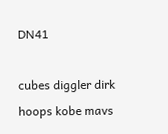DN41

cubes diggler dirk hoops kobe mavs